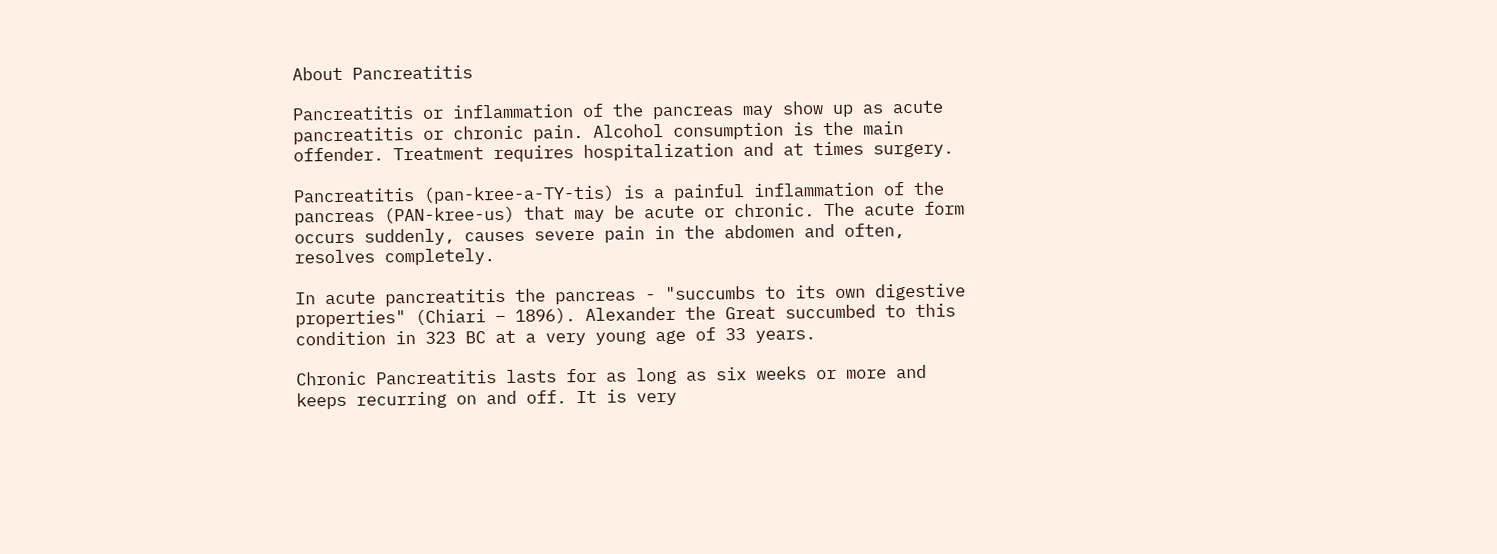About Pancreatitis

Pancreatitis or inflammation of the pancreas may show up as acute pancreatitis or chronic pain. Alcohol consumption is the main offender. Treatment requires hospitalization and at times surgery.

Pancreatitis (pan-kree-a-TY-tis) is a painful inflammation of the pancreas (PAN-kree-us) that may be acute or chronic. The acute form occurs suddenly, causes severe pain in the abdomen and often, resolves completely.

In acute pancreatitis the pancreas - "succumbs to its own digestive properties" (Chiari – 1896). Alexander the Great succumbed to this condition in 323 BC at a very young age of 33 years.

Chronic Pancreatitis lasts for as long as six weeks or more and keeps recurring on and off. It is very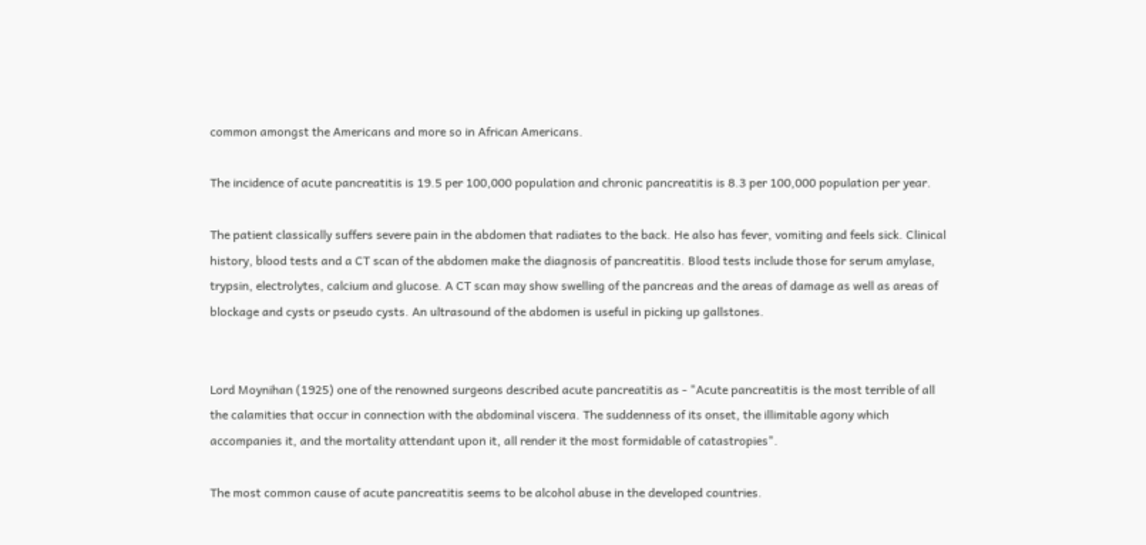common amongst the Americans and more so in African Americans.

The incidence of acute pancreatitis is 19.5 per 100,000 population and chronic pancreatitis is 8.3 per 100,000 population per year.

The patient classically suffers severe pain in the abdomen that radiates to the back. He also has fever, vomiting and feels sick. Clinical history, blood tests and a CT scan of the abdomen make the diagnosis of pancreatitis. Blood tests include those for serum amylase, trypsin, electrolytes, calcium and glucose. A CT scan may show swelling of the pancreas and the areas of damage as well as areas of blockage and cysts or pseudo cysts. An ultrasound of the abdomen is useful in picking up gallstones.


Lord Moynihan (1925) one of the renowned surgeons described acute pancreatitis as - "Acute pancreatitis is the most terrible of all the calamities that occur in connection with the abdominal viscera. The suddenness of its onset, the illimitable agony which accompanies it, and the mortality attendant upon it, all render it the most formidable of catastropies".

The most common cause of acute pancreatitis seems to be alcohol abuse in the developed countries.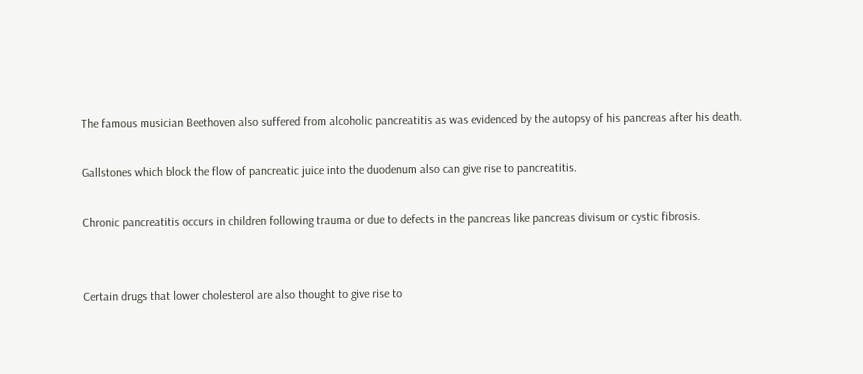The famous musician Beethoven also suffered from alcoholic pancreatitis as was evidenced by the autopsy of his pancreas after his death.

Gallstones which block the flow of pancreatic juice into the duodenum also can give rise to pancreatitis.

Chronic pancreatitis occurs in children following trauma or due to defects in the pancreas like pancreas divisum or cystic fibrosis.


Certain drugs that lower cholesterol are also thought to give rise to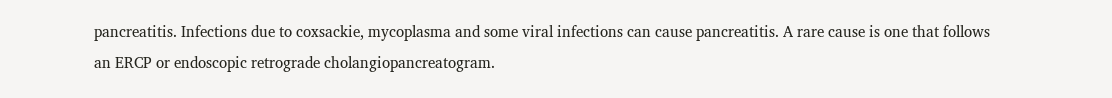pancreatitis. Infections due to coxsackie, mycoplasma and some viral infections can cause pancreatitis. A rare cause is one that follows an ERCP or endoscopic retrograde cholangiopancreatogram.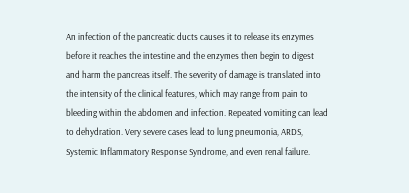An infection of the pancreatic ducts causes it to release its enzymes before it reaches the intestine and the enzymes then begin to digest and harm the pancreas itself. The severity of damage is translated into the intensity of the clinical features, which may range from pain to bleeding within the abdomen and infection. Repeated vomiting can lead to dehydration. Very severe cases lead to lung pneumonia, ARDS, Systemic Inflammatory Response Syndrome, and even renal failure.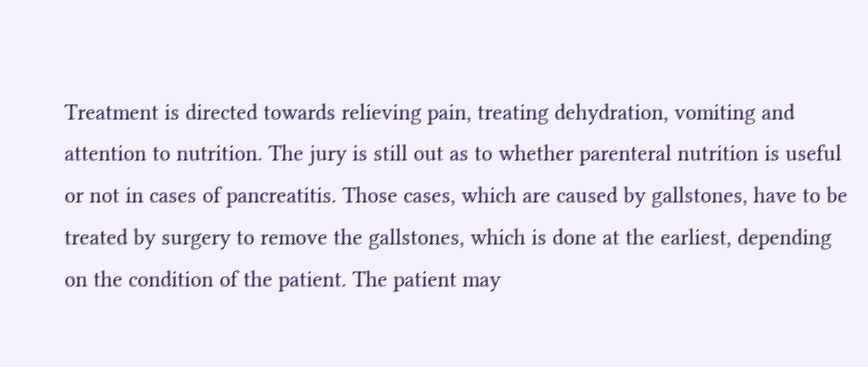Treatment is directed towards relieving pain, treating dehydration, vomiting and attention to nutrition. The jury is still out as to whether parenteral nutrition is useful or not in cases of pancreatitis. Those cases, which are caused by gallstones, have to be treated by surgery to remove the gallstones, which is done at the earliest, depending on the condition of the patient. The patient may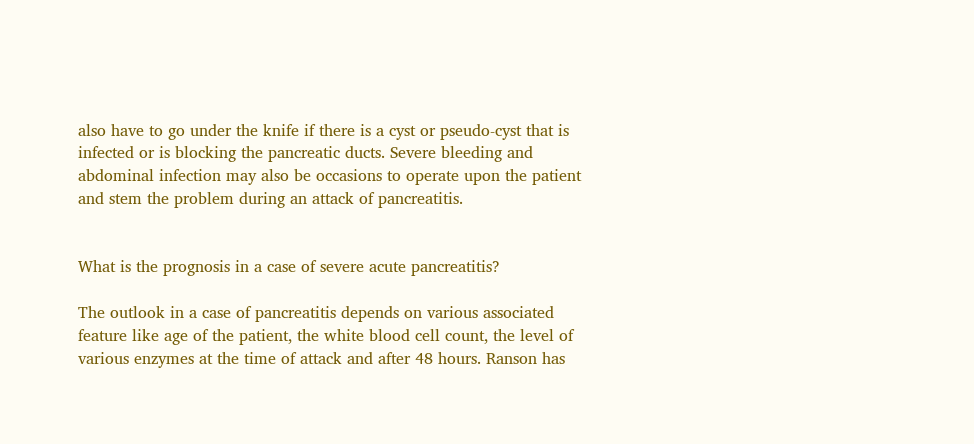also have to go under the knife if there is a cyst or pseudo-cyst that is infected or is blocking the pancreatic ducts. Severe bleeding and abdominal infection may also be occasions to operate upon the patient and stem the problem during an attack of pancreatitis.


What is the prognosis in a case of severe acute pancreatitis?

The outlook in a case of pancreatitis depends on various associated feature like age of the patient, the white blood cell count, the level of various enzymes at the time of attack and after 48 hours. Ranson has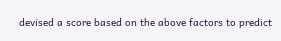devised a score based on the above factors to predict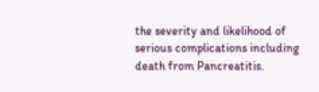the severity and likelihood of serious complications including death from Pancreatitis.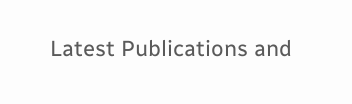Latest Publications and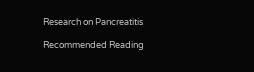Research on Pancreatitis

Recommended Reading